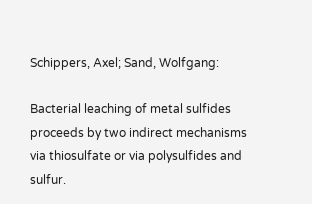Schippers, Axel; Sand, Wolfgang:

Bacterial leaching of metal sulfides proceeds by two indirect mechanisms via thiosulfate or via polysulfides and sulfur.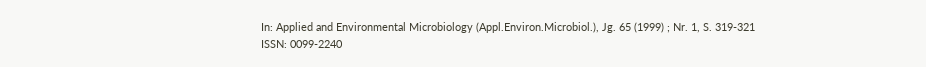In: Applied and Environmental Microbiology (Appl.Environ.Microbiol.), Jg. 65 (1999) ; Nr. 1, S. 319-321
ISSN: 0099-2240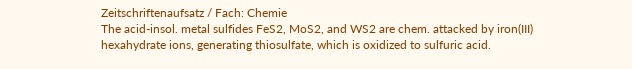Zeitschriftenaufsatz / Fach: Chemie
The acid-insol. metal sulfides FeS2, MoS2, and WS2 are chem. attacked by iron(III) hexahydrate ions, generating thiosulfate, which is oxidized to sulfuric acid.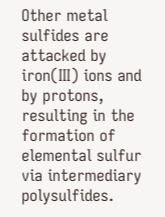Other metal sulfides are attacked by iron(III) ions and by protons, resulting in the formation of elemental sulfur via intermediary polysulfides.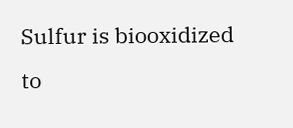Sulfur is biooxidized to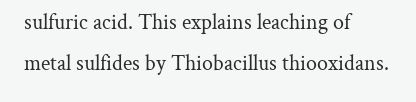sulfuric acid. This explains leaching of metal sulfides by Thiobacillus thiooxidans.